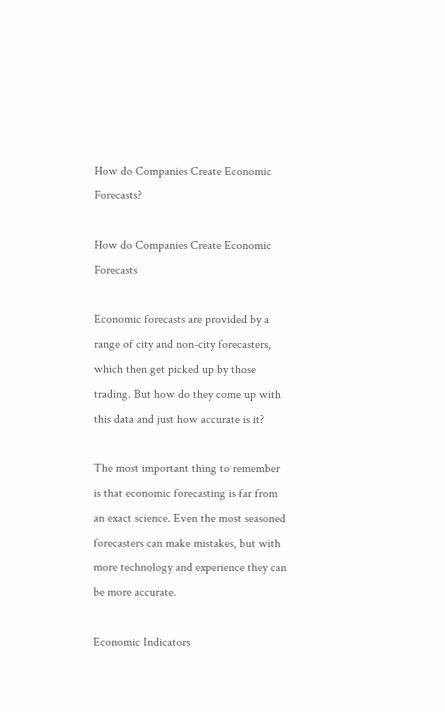How do Companies Create Economic Forecasts?

How do Companies Create Economic Forecasts

Economic forecasts are provided by a range of city and non-city forecasters, which then get picked up by those trading. But how do they come up with this data and just how accurate is it?

The most important thing to remember is that economic forecasting is far from an exact science. Even the most seasoned forecasters can make mistakes, but with more technology and experience they can be more accurate.

Economic Indicators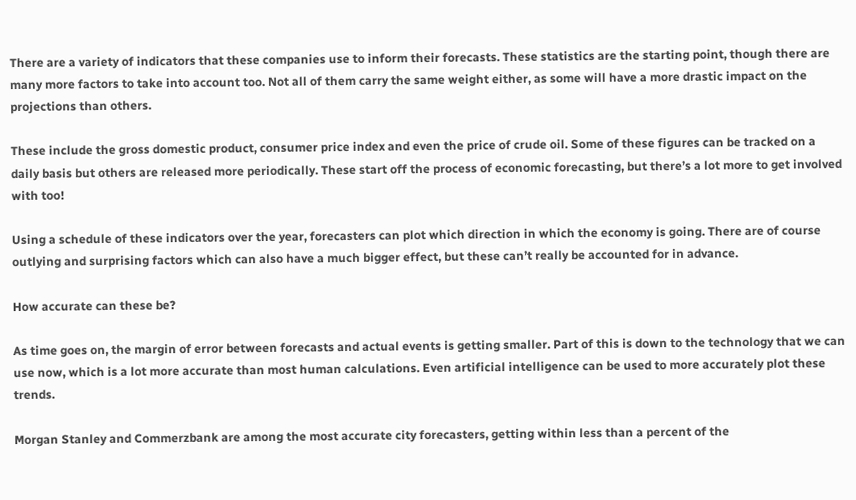There are a variety of indicators that these companies use to inform their forecasts. These statistics are the starting point, though there are many more factors to take into account too. Not all of them carry the same weight either, as some will have a more drastic impact on the projections than others.

These include the gross domestic product, consumer price index and even the price of crude oil. Some of these figures can be tracked on a daily basis but others are released more periodically. These start off the process of economic forecasting, but there’s a lot more to get involved with too!

Using a schedule of these indicators over the year, forecasters can plot which direction in which the economy is going. There are of course outlying and surprising factors which can also have a much bigger effect, but these can’t really be accounted for in advance.

How accurate can these be?

As time goes on, the margin of error between forecasts and actual events is getting smaller. Part of this is down to the technology that we can use now, which is a lot more accurate than most human calculations. Even artificial intelligence can be used to more accurately plot these trends.

Morgan Stanley and Commerzbank are among the most accurate city forecasters, getting within less than a percent of the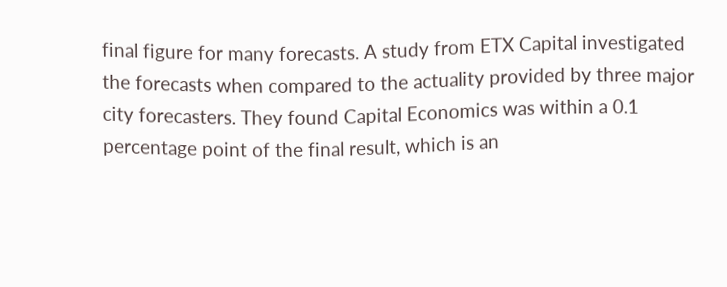final figure for many forecasts. A study from ETX Capital investigated the forecasts when compared to the actuality provided by three major city forecasters. They found Capital Economics was within a 0.1 percentage point of the final result, which is an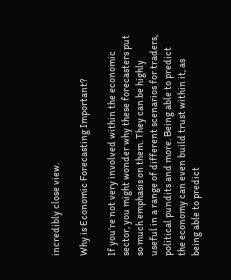incredibly close view.

Why is Economic Forecasting Important?

If you’re not very involved within the economic sector, you might wonder why these forecasters put so much emphasis on them. They can be highly useful in a range of different scenarios for traders, political pundits and more. Being able to predict the economy can even build trust within it, as being able to predict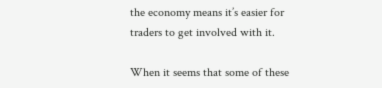the economy means it’s easier for traders to get involved with it.

When it seems that some of these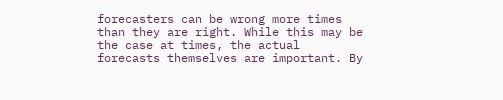forecasters can be wrong more times than they are right. While this may be the case at times, the actual forecasts themselves are important. By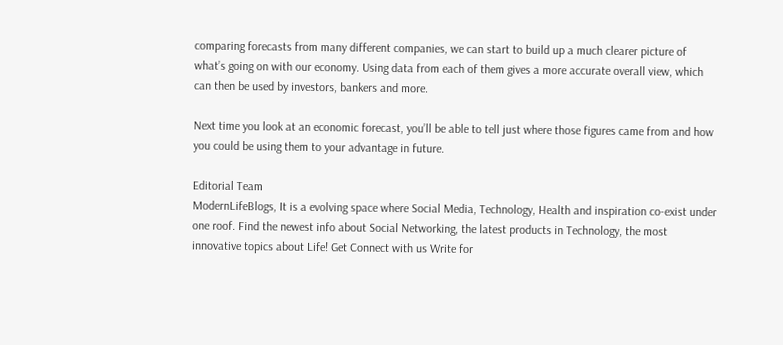comparing forecasts from many different companies, we can start to build up a much clearer picture of what’s going on with our economy. Using data from each of them gives a more accurate overall view, which can then be used by investors, bankers and more.

Next time you look at an economic forecast, you’ll be able to tell just where those figures came from and how you could be using them to your advantage in future.

Editorial Team
ModernLifeBlogs, It is a evolving space where Social Media, Technology, Health and inspiration co-exist under one roof. Find the newest info about Social Networking, the latest products in Technology, the most innovative topics about Life! Get Connect with us Write for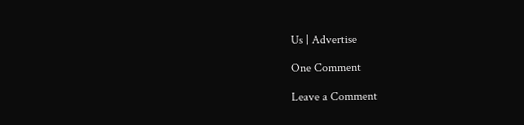Us | Advertise

One Comment

Leave a Comment